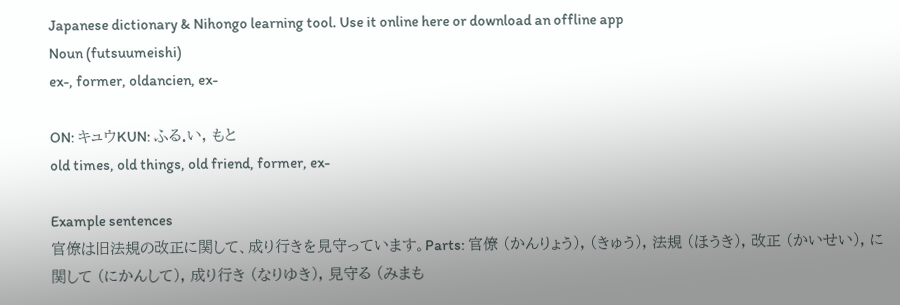Japanese dictionary & Nihongo learning tool. Use it online here or download an offline app
Noun (futsuumeishi)
ex-, former, oldancien, ex-

ON: キュウKUN: ふる.い, もと
old times, old things, old friend, former, ex-

Example sentences
官僚は旧法規の改正に関して、成り行きを見守っています。Parts: 官僚 (かんりょう), (きゅう), 法規 (ほうき), 改正 (かいせい), に関して (にかんして), 成り行き (なりゆき), 見守る (みまも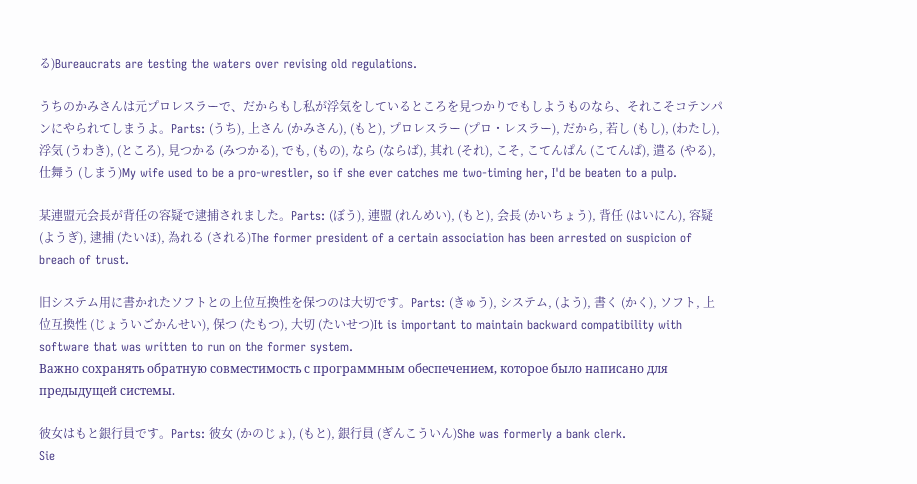る)Bureaucrats are testing the waters over revising old regulations.

うちのかみさんは元プロレスラーで、だからもし私が浮気をしているところを見つかりでもしようものなら、それこそコテンパンにやられてしまうよ。Parts: (うち), 上さん (かみさん), (もと), プロレスラー (プロ・レスラー), だから, 若し (もし), (わたし), 浮気 (うわき), (ところ), 見つかる (みつかる), でも, (もの), なら (ならば), 其れ (それ), こそ, こてんぱん (こてんぱ), 遣る (やる), 仕舞う (しまう)My wife used to be a pro-wrestler, so if she ever catches me two-timing her, I'd be beaten to a pulp.

某連盟元会長が背任の容疑で逮捕されました。Parts: (ぼう), 連盟 (れんめい), (もと), 会長 (かいちょう), 背任 (はいにん), 容疑 (ようぎ), 逮捕 (たいほ), 為れる (される)The former president of a certain association has been arrested on suspicion of breach of trust.

旧システム用に書かれたソフトとの上位互換性を保つのは大切です。Parts: (きゅう), システム, (よう), 書く (かく), ソフト, 上位互換性 (じょういごかんせい), 保つ (たもつ), 大切 (たいせつ)It is important to maintain backward compatibility with software that was written to run on the former system.
Важно сохранять обратную совместимость с программным обеспечением, которое было написано для предыдущей системы.

彼女はもと銀行員です。Parts: 彼女 (かのじょ), (もと), 銀行員 (ぎんこういん)She was formerly a bank clerk.
Sie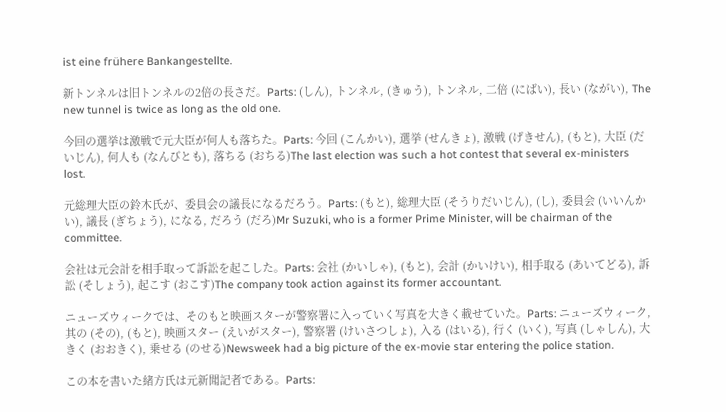ist eine frühere Bankangestellte.

新トンネルは旧トンネルの2倍の長さだ。Parts: (しん), トンネル, (きゅう), トンネル, 二倍 (にばい), 長い (ながい), The new tunnel is twice as long as the old one.

今回の選挙は激戦で元大臣が何人も落ちた。Parts: 今回 (こんかい), 選挙 (せんきょ), 激戦 (げきせん), (もと), 大臣 (だいじん), 何人も (なんびとも), 落ちる (おちる)The last election was such a hot contest that several ex-ministers lost.

元総理大臣の鈴木氏が、委員会の議長になるだろう。Parts: (もと), 総理大臣 (そうりだいじん), (し), 委員会 (いいんかい), 議長 (ぎちょう), になる, だろう (だろ)Mr Suzuki, who is a former Prime Minister, will be chairman of the committee.

会社は元会計を相手取って訴訟を起こした。Parts: 会社 (かいしゃ), (もと), 会計 (かいけい), 相手取る (あいてどる), 訴訟 (そしょう), 起こす (おこす)The company took action against its former accountant.

ニューズウィークでは、そのもと映画スターが警察署に入っていく写真を大きく載せていた。Parts: ニューズウィーク, 其の (その), (もと), 映画スター (えいがスター), 警察署 (けいさつしょ), 入る (はいる), 行く (いく), 写真 (しゃしん), 大きく (おおきく), 乗せる (のせる)Newsweek had a big picture of the ex-movie star entering the police station.

この本を書いた緒方氏は元新聞記者である。Parts: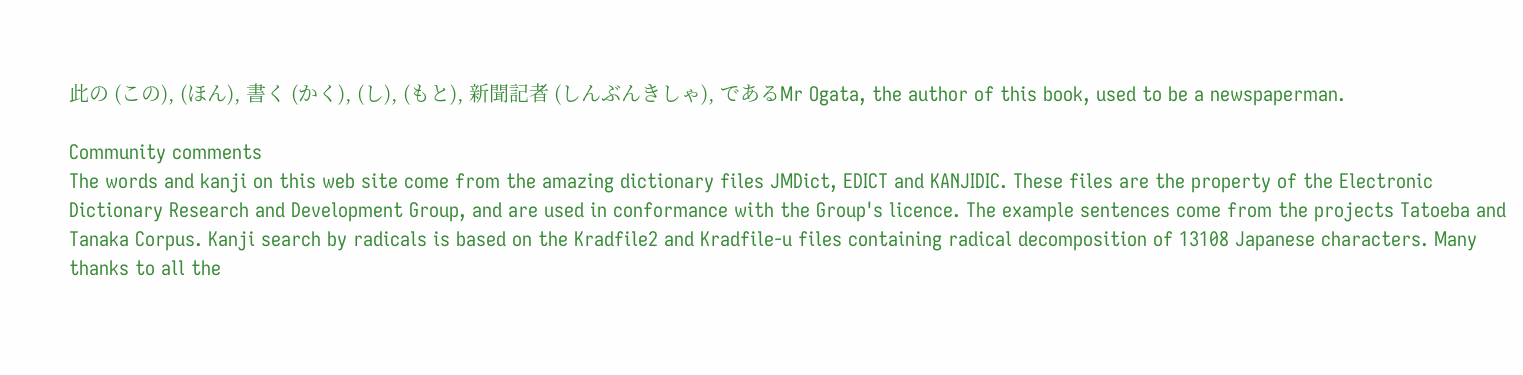此の (この), (ほん), 書く (かく), (し), (もと), 新聞記者 (しんぶんきしゃ), であるMr Ogata, the author of this book, used to be a newspaperman.

Community comments
The words and kanji on this web site come from the amazing dictionary files JMDict, EDICT and KANJIDIC. These files are the property of the Electronic Dictionary Research and Development Group, and are used in conformance with the Group's licence. The example sentences come from the projects Tatoeba and Tanaka Corpus. Kanji search by radicals is based on the Kradfile2 and Kradfile-u files containing radical decomposition of 13108 Japanese characters. Many thanks to all the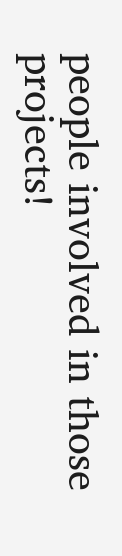people involved in those projects!